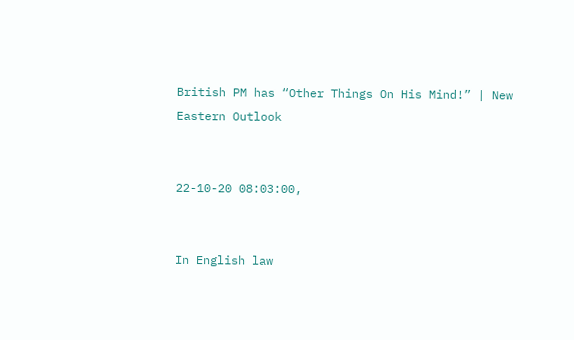British PM has “Other Things On His Mind!” | New Eastern Outlook


22-10-20 08:03:00,


In English law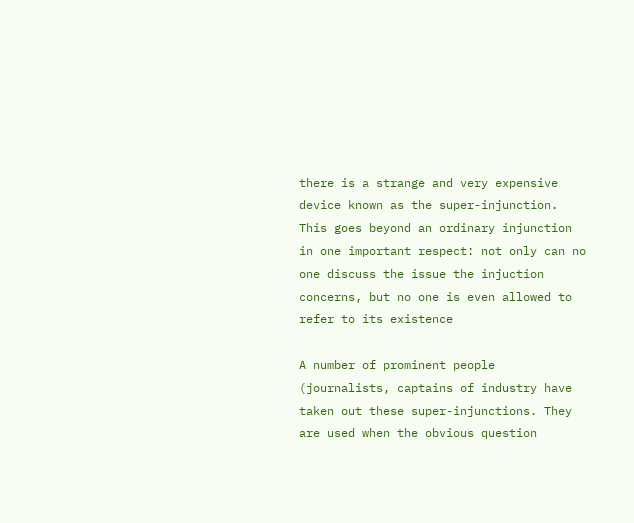there is a strange and very expensive device known as the super-injunction. This goes beyond an ordinary injunction in one important respect: not only can no one discuss the issue the injuction concerns, but no one is even allowed to refer to its existence

A number of prominent people (journalists, captains of industry have taken out these super-injunctions. They are used when the obvious question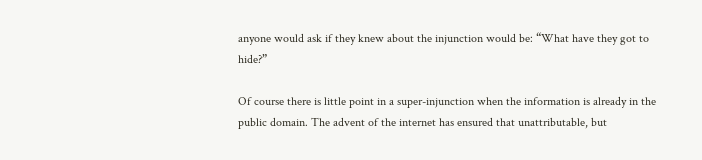anyone would ask if they knew about the injunction would be: “What have they got to hide?”

Of course there is little point in a super-injunction when the information is already in the public domain. The advent of the internet has ensured that unattributable, but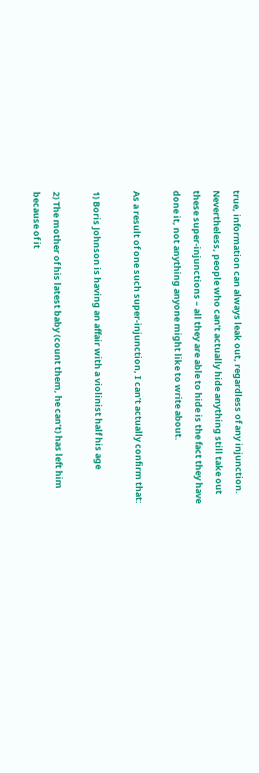true, information can always leak out, regardless of any injunction. Nevertheless, people who can’t actually hide anything still take out these super-injunctions – all they are able to hide is the fact they have done it, not anything anyone might like to write about.

As a result of one such super-injunction, I can’t actually confirm that:

1) Boris Johnson is having an affair with a violinist half his age

2) The mother of his latest baby (count them, he can’t) has left him because of it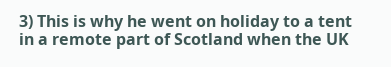3) This is why he went on holiday to a tent in a remote part of Scotland when the UK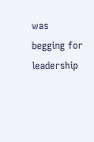was begging for leadership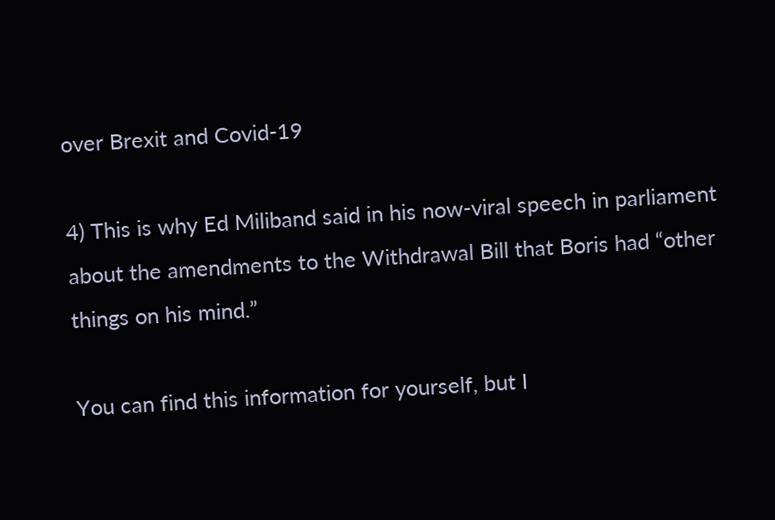over Brexit and Covid-19

4) This is why Ed Miliband said in his now-viral speech in parliament about the amendments to the Withdrawal Bill that Boris had “other things on his mind.”

You can find this information for yourself, but I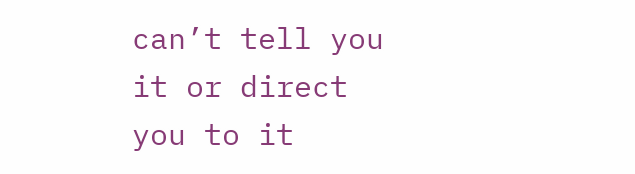can’t tell you it or direct you to it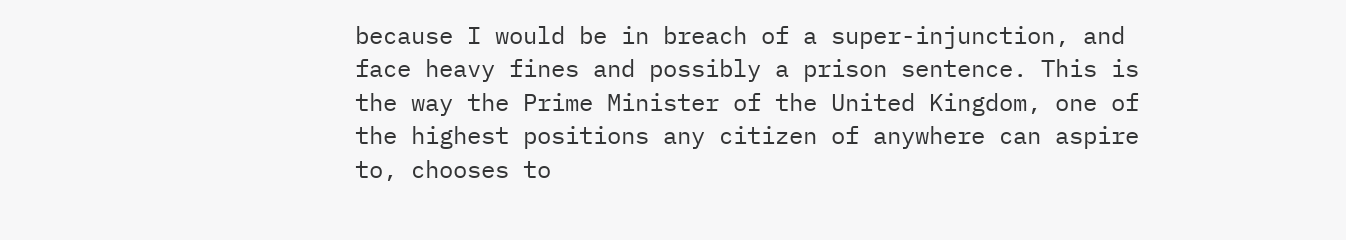because I would be in breach of a super-injunction, and face heavy fines and possibly a prison sentence. This is the way the Prime Minister of the United Kingdom, one of the highest positions any citizen of anywhere can aspire to, chooses to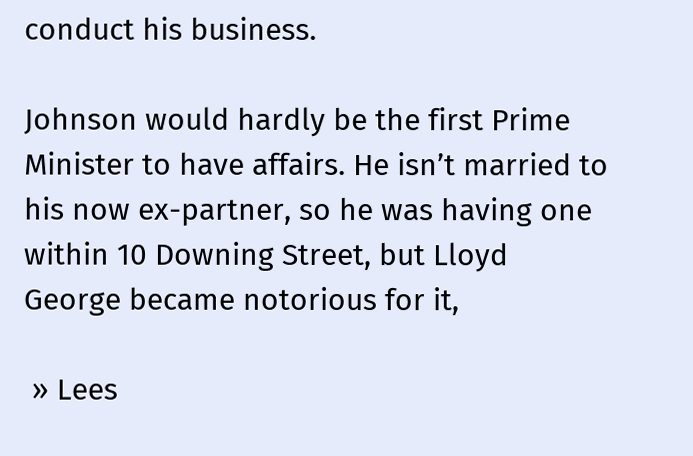conduct his business.

Johnson would hardly be the first Prime Minister to have affairs. He isn’t married to his now ex-partner, so he was having one within 10 Downing Street, but Lloyd George became notorious for it,

 » Lees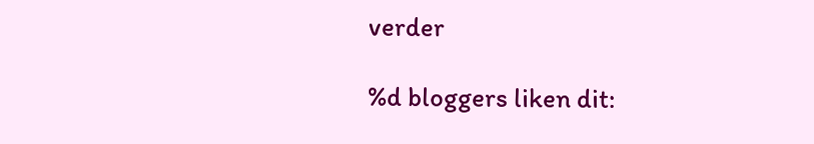verder

%d bloggers liken dit: